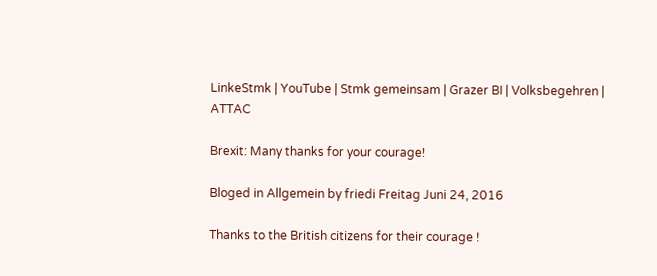LinkeStmk | YouTube | Stmk gemeinsam | Grazer BI | Volksbegehren | ATTAC

Brexit: Many thanks for your courage!

Bloged in Allgemein by friedi Freitag Juni 24, 2016

Thanks to the British citizens for their courage !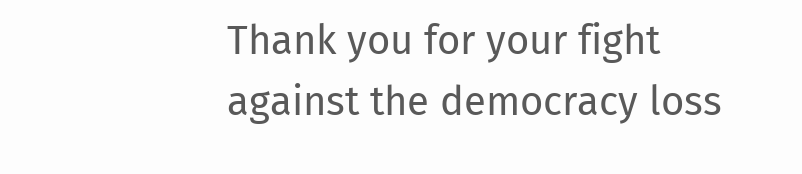Thank you for your fight against the democracy loss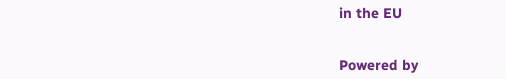in the EU


Powered by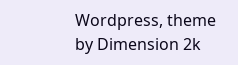Wordpress, theme by Dimension 2k